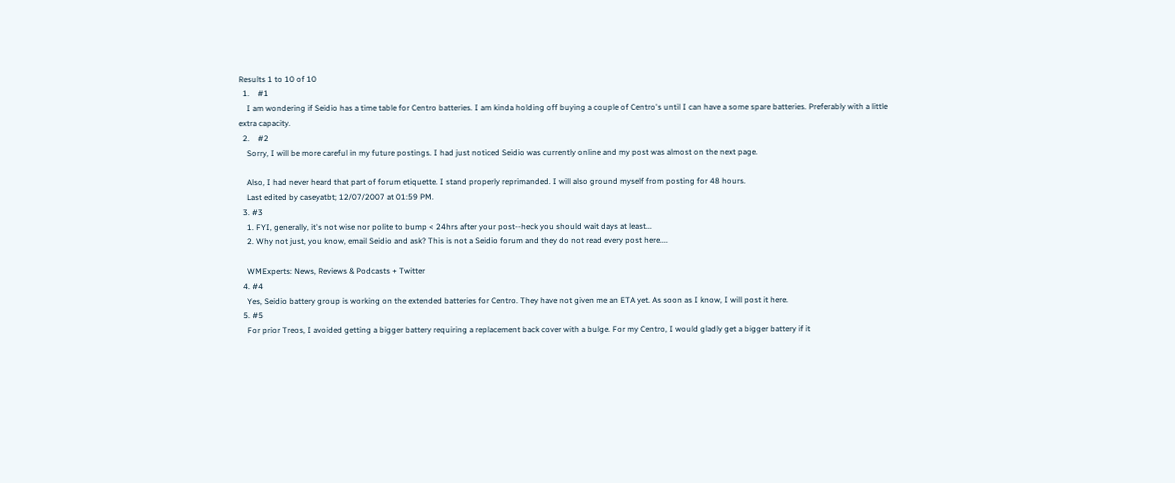Results 1 to 10 of 10
  1.    #1
    I am wondering if Seidio has a time table for Centro batteries. I am kinda holding off buying a couple of Centro's until I can have a some spare batteries. Preferably with a little extra capacity.
  2.    #2
    Sorry, I will be more careful in my future postings. I had just noticed Seidio was currently online and my post was almost on the next page.

    Also, I had never heard that part of forum etiquette. I stand properly reprimanded. I will also ground myself from posting for 48 hours.
    Last edited by caseyatbt; 12/07/2007 at 01:59 PM.
  3. #3
    1. FYI, generally, it's not wise nor polite to bump < 24hrs after your post--heck you should wait days at least...
    2. Why not just, you know, email Seidio and ask? This is not a Seidio forum and they do not read every post here....

    WMExperts: News, Reviews & Podcasts + Twitter
  4. #4
    Yes, Seidio battery group is working on the extended batteries for Centro. They have not given me an ETA yet. As soon as I know, I will post it here.
  5. #5
    For prior Treos, I avoided getting a bigger battery requiring a replacement back cover with a bulge. For my Centro, I would gladly get a bigger battery if it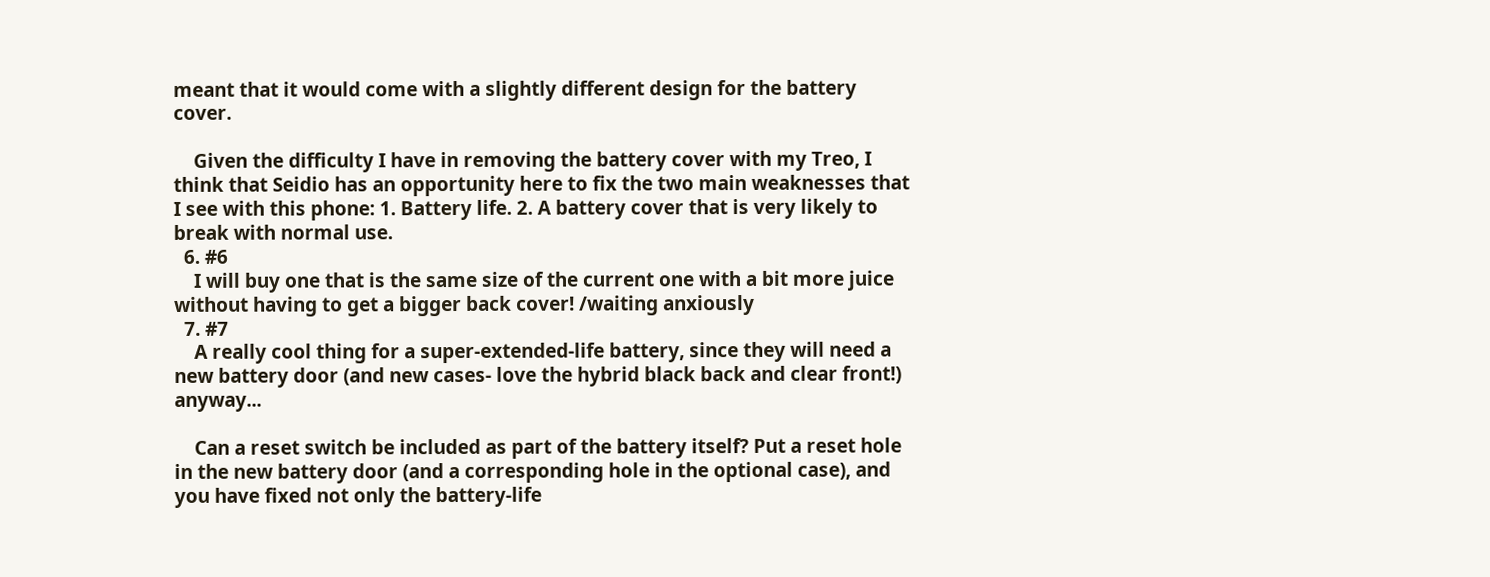meant that it would come with a slightly different design for the battery cover.

    Given the difficulty I have in removing the battery cover with my Treo, I think that Seidio has an opportunity here to fix the two main weaknesses that I see with this phone: 1. Battery life. 2. A battery cover that is very likely to break with normal use.
  6. #6
    I will buy one that is the same size of the current one with a bit more juice without having to get a bigger back cover! /waiting anxiously
  7. #7
    A really cool thing for a super-extended-life battery, since they will need a new battery door (and new cases- love the hybrid black back and clear front!) anyway...

    Can a reset switch be included as part of the battery itself? Put a reset hole in the new battery door (and a corresponding hole in the optional case), and you have fixed not only the battery-life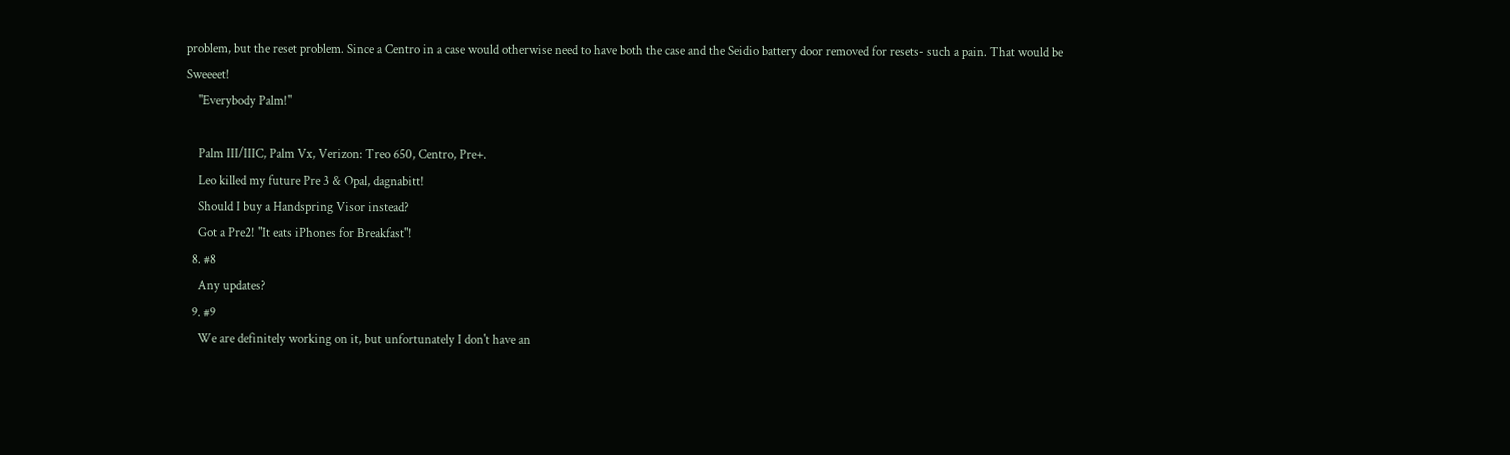problem, but the reset problem. Since a Centro in a case would otherwise need to have both the case and the Seidio battery door removed for resets- such a pain. That would be Sweeeet!
    "Everybody Palm!"

    Palm III/IIIC, Palm Vx, Verizon: Treo 650, Centro, Pre+.
    Leo killed my future Pre 3 & Opal, dagnabitt!
    Should I buy a Handspring Visor instead?
    Got a Pre2! "It eats iPhones for Breakfast"!
  8. #8
    Any updates?
  9. #9
    We are definitely working on it, but unfortunately I don't have an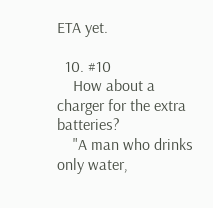ETA yet.

  10. #10
    How about a charger for the extra batteries?
    "A man who drinks only water,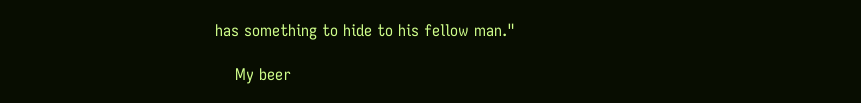has something to hide to his fellow man."

    My beer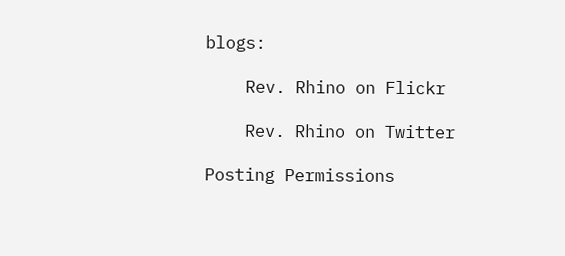blogs:

    Rev. Rhino on Flickr

    Rev. Rhino on Twitter

Posting Permissions